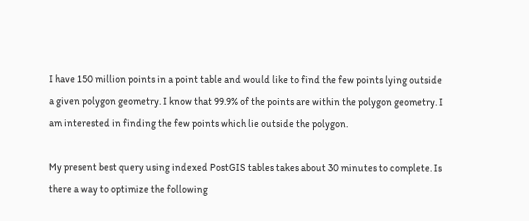I have 150 million points in a point table and would like to find the few points lying outside a given polygon geometry. I know that 99.9% of the points are within the polygon geometry. I am interested in finding the few points which lie outside the polygon.

My present best query using indexed PostGIS tables takes about 30 minutes to complete. Is there a way to optimize the following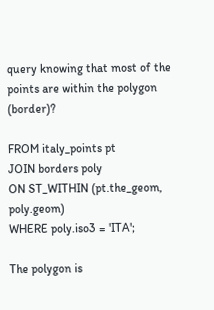query knowing that most of the points are within the polygon (border)?

FROM italy_points pt
JOIN borders poly
ON ST_WITHIN (pt.the_geom, poly.geom)
WHERE poly.iso3 = 'ITA';

The polygon is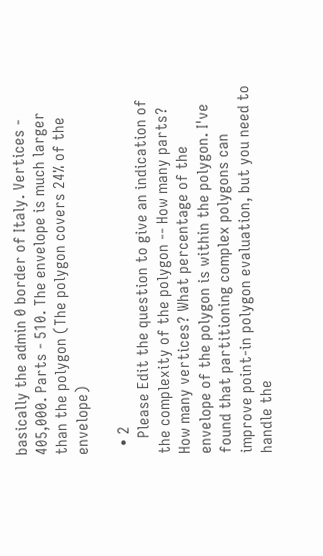basically the admin 0 border of Italy. Vertices - 405,000. Parts - 510. The envelope is much larger than the polygon (The polygon covers 24% of the envelope)

  • 2
    Please Edit the question to give an indication of the complexity of the polygon -- How many parts? How many vertices? What percentage of the envelope of the polygon is within the polygon. I've found that partitioning complex polygons can improve point-in polygon evaluation, but you need to handle the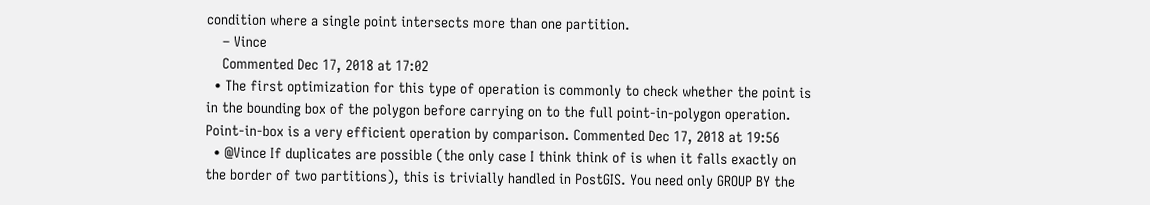condition where a single point intersects more than one partition.
    – Vince
    Commented Dec 17, 2018 at 17:02
  • The first optimization for this type of operation is commonly to check whether the point is in the bounding box of the polygon before carrying on to the full point-in-polygon operation. Point-in-box is a very efficient operation by comparison. Commented Dec 17, 2018 at 19:56
  • @Vince If duplicates are possible (the only case I think think of is when it falls exactly on the border of two partitions), this is trivially handled in PostGIS. You need only GROUP BY the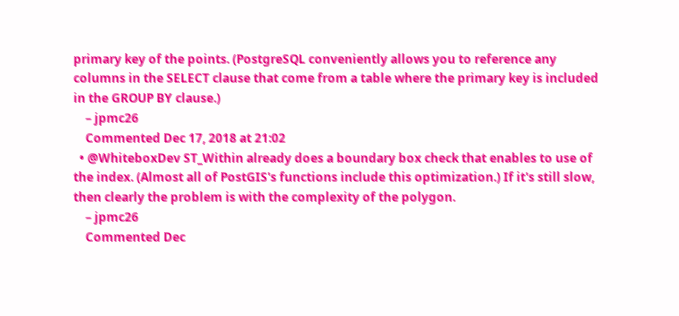primary key of the points. (PostgreSQL conveniently allows you to reference any columns in the SELECT clause that come from a table where the primary key is included in the GROUP BY clause.)
    – jpmc26
    Commented Dec 17, 2018 at 21:02
  • @WhiteboxDev ST_Within already does a boundary box check that enables to use of the index. (Almost all of PostGIS's functions include this optimization.) If it's still slow, then clearly the problem is with the complexity of the polygon.
    – jpmc26
    Commented Dec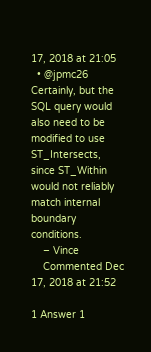17, 2018 at 21:05
  • @jpmc26 Certainly, but the SQL query would also need to be modified to use ST_Intersects, since ST_Within would not reliably match internal boundary conditions.
    – Vince
    Commented Dec 17, 2018 at 21:52

1 Answer 1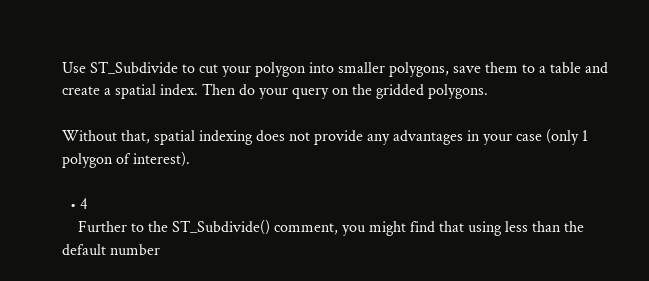Use ST_Subdivide to cut your polygon into smaller polygons, save them to a table and create a spatial index. Then do your query on the gridded polygons.

Without that, spatial indexing does not provide any advantages in your case (only 1 polygon of interest).

  • 4
    Further to the ST_Subdivide() comment, you might find that using less than the default number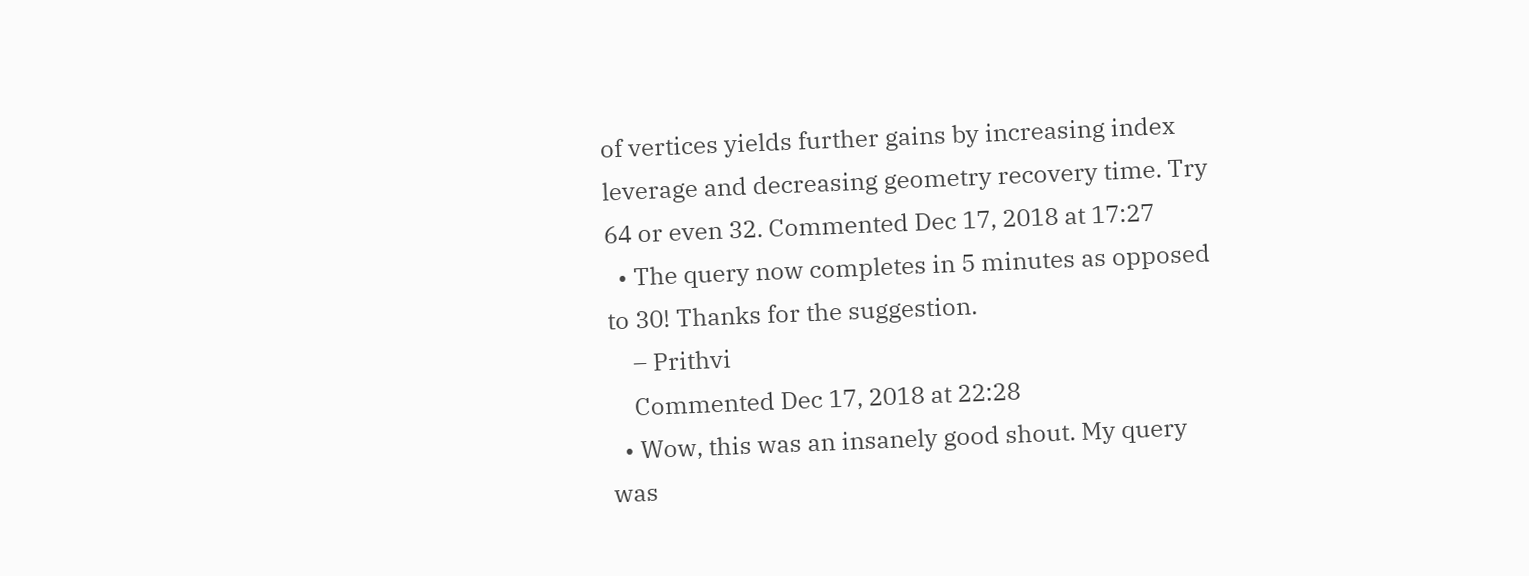of vertices yields further gains by increasing index leverage and decreasing geometry recovery time. Try 64 or even 32. Commented Dec 17, 2018 at 17:27
  • The query now completes in 5 minutes as opposed to 30! Thanks for the suggestion.
    – Prithvi
    Commented Dec 17, 2018 at 22:28
  • Wow, this was an insanely good shout. My query was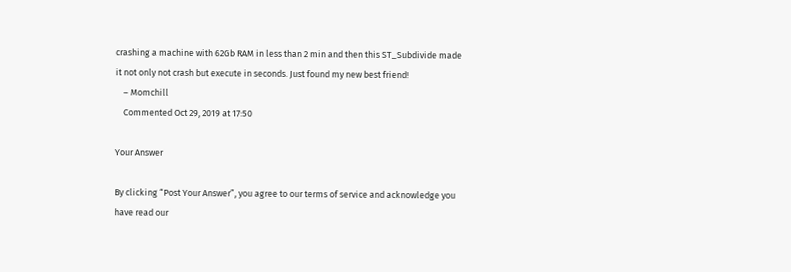crashing a machine with 62Gb RAM in less than 2 min and then this ST_Subdivide made it not only not crash but execute in seconds. Just found my new best friend!
    – Momchill
    Commented Oct 29, 2019 at 17:50

Your Answer

By clicking “Post Your Answer”, you agree to our terms of service and acknowledge you have read our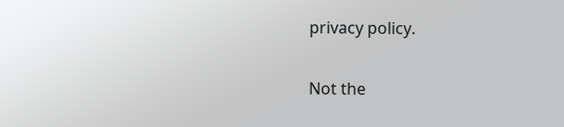privacy policy.

Not the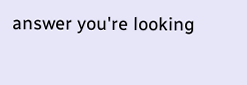answer you're looking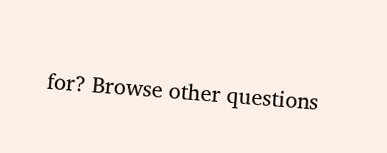for? Browse other questions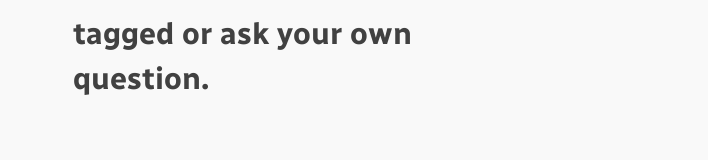tagged or ask your own question.